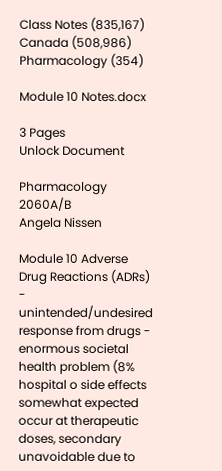Class Notes (835,167)
Canada (508,986)
Pharmacology (354)

Module 10 Notes.docx

3 Pages
Unlock Document

Pharmacology 2060A/B
Angela Nissen

Module 10 Adverse Drug Reactions (ADRs) - unintended/undesired response from drugs - enormous societal health problem (8% hospital o side effects somewhat expected occur at therapeutic doses, secondary unavoidable due to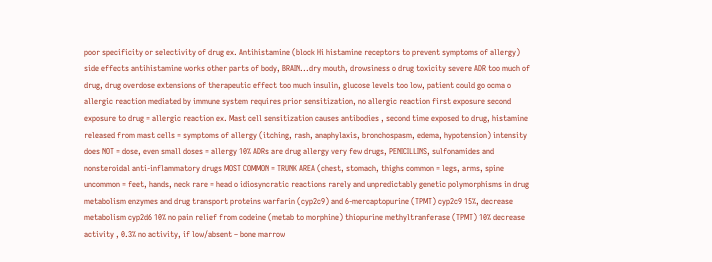poor specificity or selectivity of drug ex. Antihistamine (block Hi histamine receptors to prevent symptoms of allergy) side effects antihistamine works other parts of body, BRAIN...dry mouth, drowsiness o drug toxicity severe ADR too much of drug, drug overdose extensions of therapeutic effect too much insulin, glucose levels too low, patient could go ocma o allergic reaction mediated by immune system requires prior sensitization, no allergic reaction first exposure second exposure to drug = allergic reaction ex. Mast cell sensitization causes antibodies , second time exposed to drug, histamine released from mast cells = symptoms of allergy (itching, rash, anaphylaxis, bronchospasm, edema, hypotension) intensity does NOT = dose, even small doses = allergy 10% ADRs are drug allergy very few drugs, PENICILLINS, sulfonamides and nonsteroidal anti-inflammatory drugs MOST COMMON = TRUNK AREA (chest, stomach, thighs common = legs, arms, spine uncommon = feet, hands, neck rare = head o idiosyncratic reactions rarely and unpredictably genetic polymorphisms in drug metabolism enzymes and drug transport proteins warfarin (cyp2c9) and 6-mercaptopurine (TPMT) cyp2c9 15%, decrease metabolism cyp2d6 10% no pain relief from codeine (metab to morphine) thiopurine methyltranferase (TPMT) 10% decrease activity , 0.3% no activity, if low/absent – bone marrow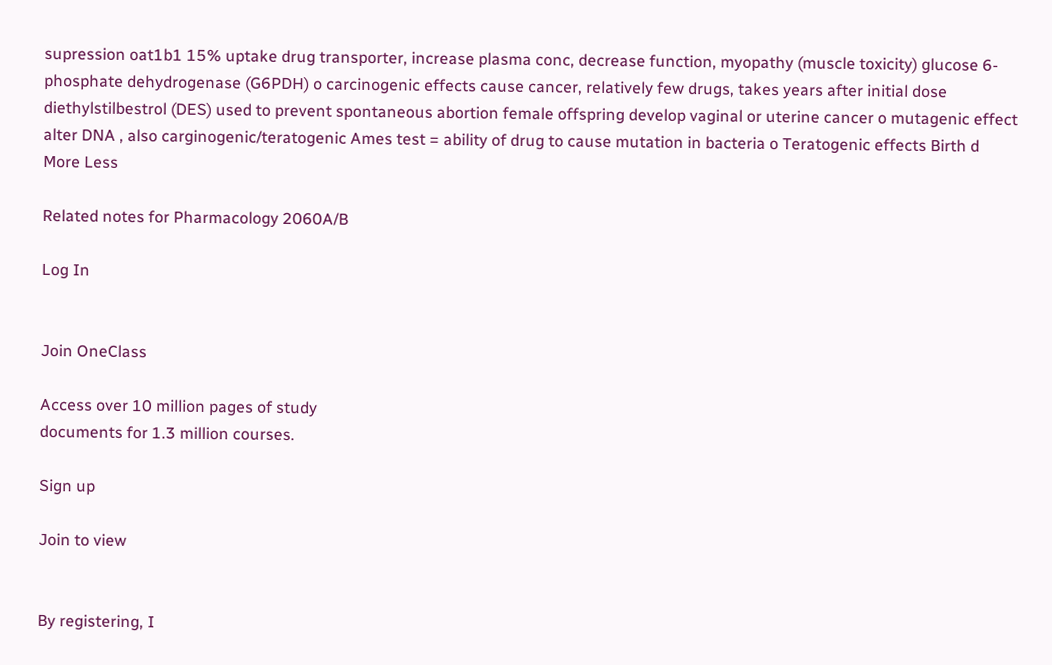supression oat1b1 15% uptake drug transporter, increase plasma conc, decrease function, myopathy (muscle toxicity) glucose 6-phosphate dehydrogenase (G6PDH) o carcinogenic effects cause cancer, relatively few drugs, takes years after initial dose diethylstilbestrol (DES) used to prevent spontaneous abortion female offspring develop vaginal or uterine cancer o mutagenic effect alter DNA , also carginogenic/teratogenic Ames test = ability of drug to cause mutation in bacteria o Teratogenic effects Birth d
More Less

Related notes for Pharmacology 2060A/B

Log In


Join OneClass

Access over 10 million pages of study
documents for 1.3 million courses.

Sign up

Join to view


By registering, I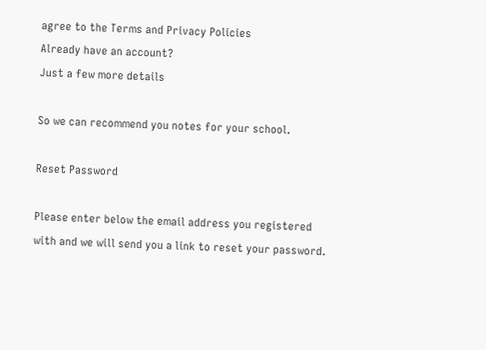agree to the Terms and Privacy Policies
Already have an account?
Just a few more details

So we can recommend you notes for your school.

Reset Password

Please enter below the email address you registered with and we will send you a link to reset your password.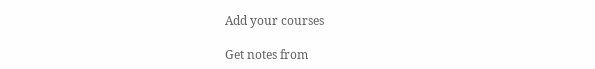Add your courses

Get notes from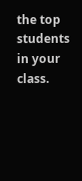the top students in your class.